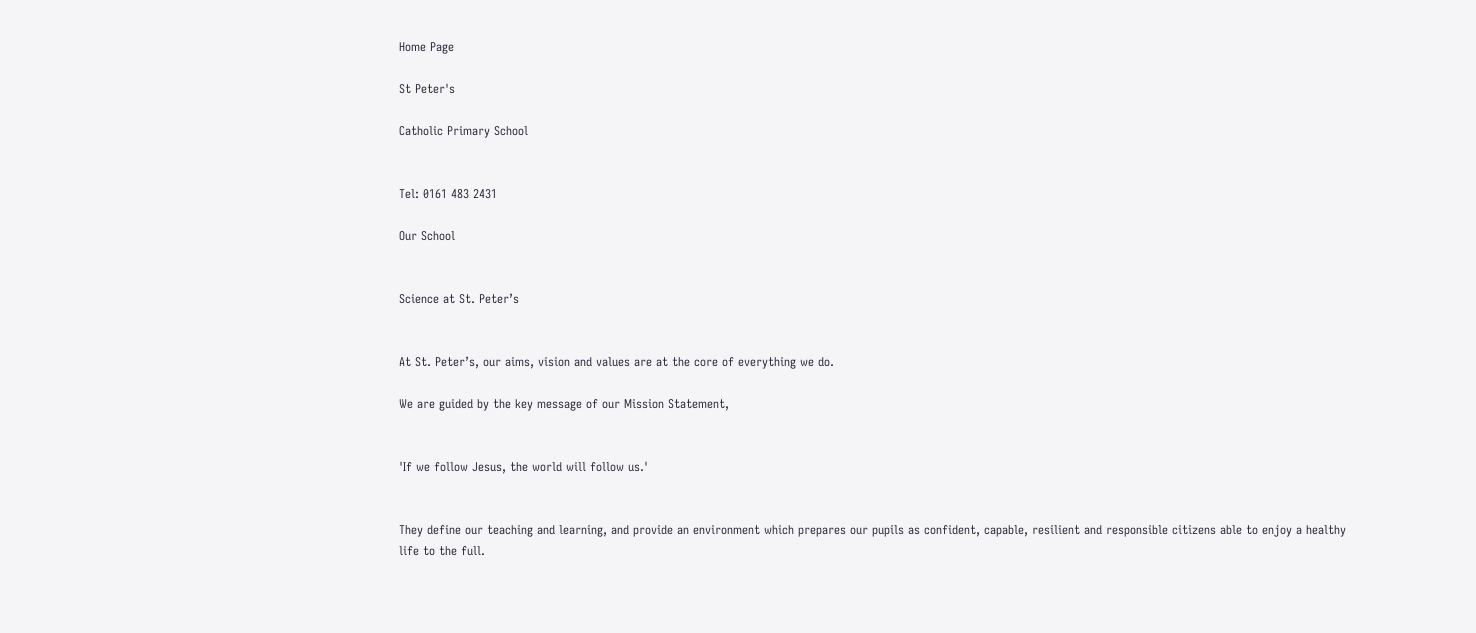Home Page

St Peter's

Catholic Primary School


Tel: 0161 483 2431

Our School


Science at St. Peter’s


At St. Peter’s, our aims, vision and values are at the core of everything we do.

We are guided by the key message of our Mission Statement,


'If we follow Jesus, the world will follow us.'


They define our teaching and learning, and provide an environment which prepares our pupils as confident, capable, resilient and responsible citizens able to enjoy a healthy life to the full.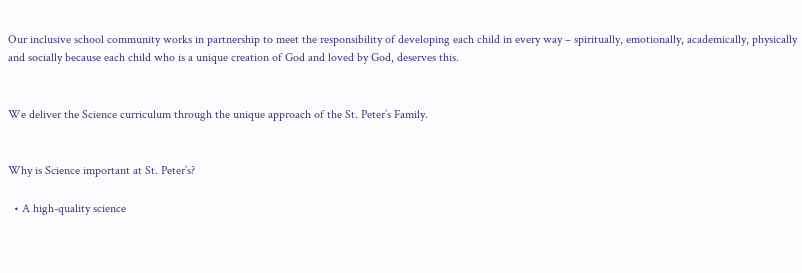Our inclusive school community works in partnership to meet the responsibility of developing each child in every way – spiritually, emotionally, academically, physically and socially because each child who is a unique creation of God and loved by God, deserves this.


We deliver the Science curriculum through the unique approach of the St. Peter’s Family.


Why is Science important at St. Peter’s?

  • A high-quality science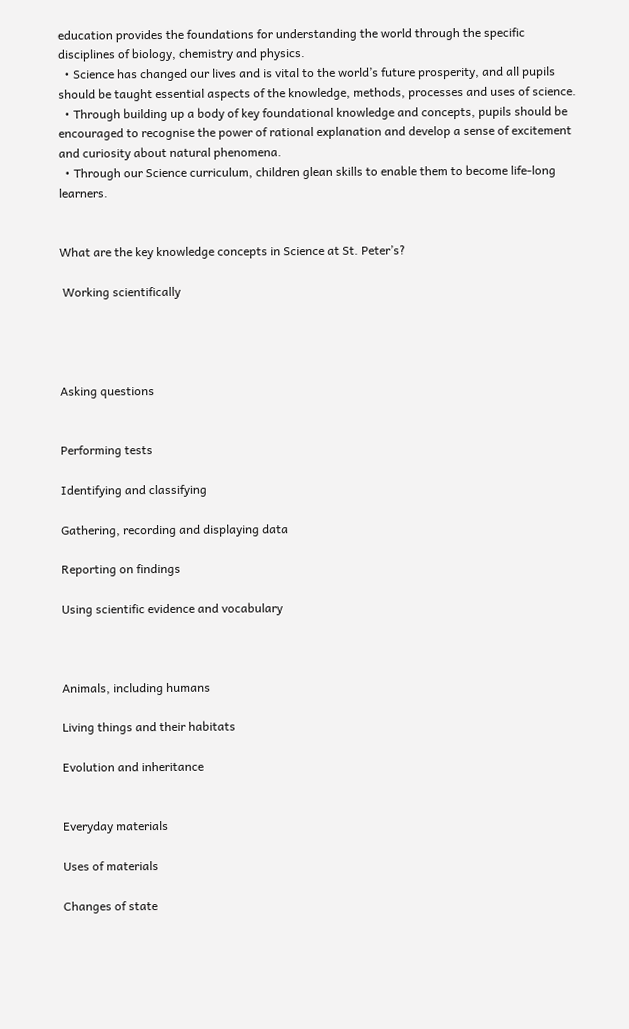education provides the foundations for understanding the world through the specific disciplines of biology, chemistry and physics.
  • Science has changed our lives and is vital to the world’s future prosperity, and all pupils should be taught essential aspects of the knowledge, methods, processes and uses of science.
  • Through building up a body of key foundational knowledge and concepts, pupils should be encouraged to recognise the power of rational explanation and develop a sense of excitement and curiosity about natural phenomena.
  • Through our Science curriculum, children glean skills to enable them to become life-long learners.


What are the key knowledge concepts in Science at St. Peter’s?

 Working scientifically




Asking questions


Performing tests

Identifying and classifying

Gathering, recording and displaying data

Reporting on findings

Using scientific evidence and vocabulary



Animals, including humans

Living things and their habitats

Evolution and inheritance


Everyday materials

Uses of materials

Changes of state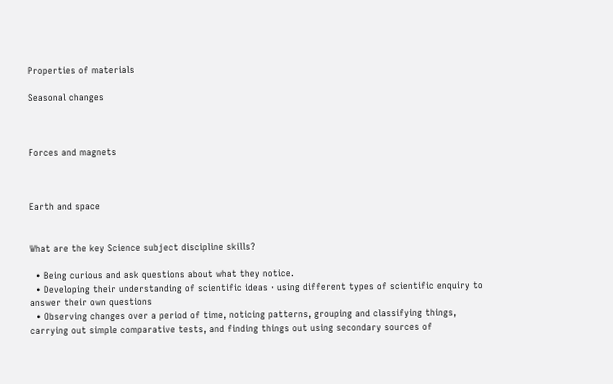Properties of materials

Seasonal changes



Forces and magnets



Earth and space


What are the key Science subject discipline skills?

  • Being curious and ask questions about what they notice.
  • Developing their understanding of scientific ideas · using different types of scientific enquiry to answer their own questions
  • Observing changes over a period of time, noticing patterns, grouping and classifying things, carrying out simple comparative tests, and finding things out using secondary sources of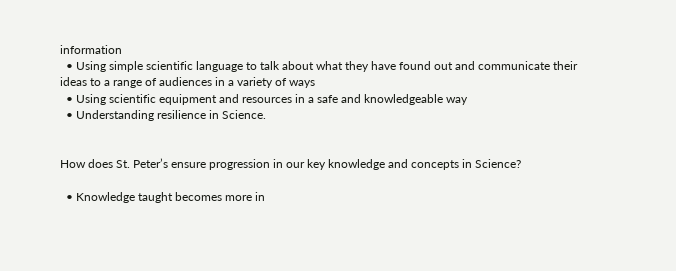information
  • Using simple scientific language to talk about what they have found out and communicate their ideas to a range of audiences in a variety of ways
  • Using scientific equipment and resources in a safe and knowledgeable way
  • Understanding resilience in Science.


How does St. Peter’s ensure progression in our key knowledge and concepts in Science?

  • Knowledge taught becomes more in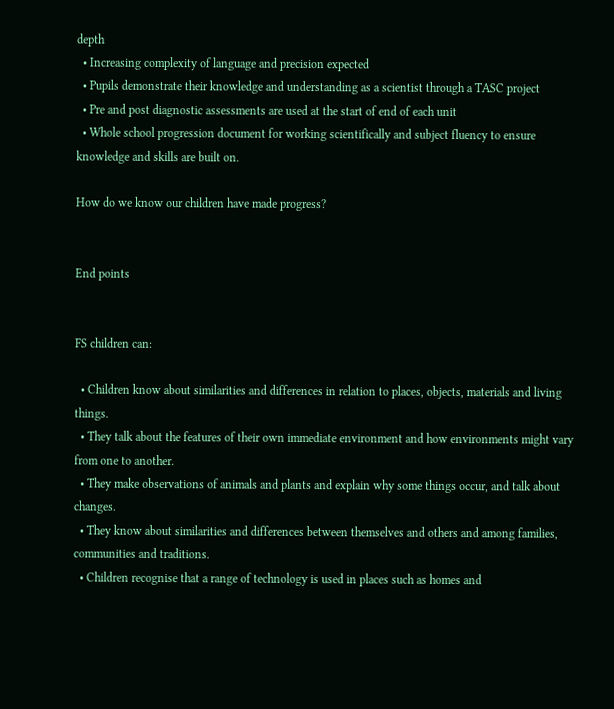depth
  • Increasing complexity of language and precision expected
  • Pupils demonstrate their knowledge and understanding as a scientist through a TASC project
  • Pre and post diagnostic assessments are used at the start of end of each unit
  • Whole school progression document for working scientifically and subject fluency to ensure knowledge and skills are built on.

How do we know our children have made progress?


End points


FS children can:

  • Children know about similarities and differences in relation to places, objects, materials and living things.
  • They talk about the features of their own immediate environment and how environments might vary from one to another.
  • They make observations of animals and plants and explain why some things occur, and talk about changes.
  • They know about similarities and differences between themselves and others and among families, communities and traditions.
  • Children recognise that a range of technology is used in places such as homes and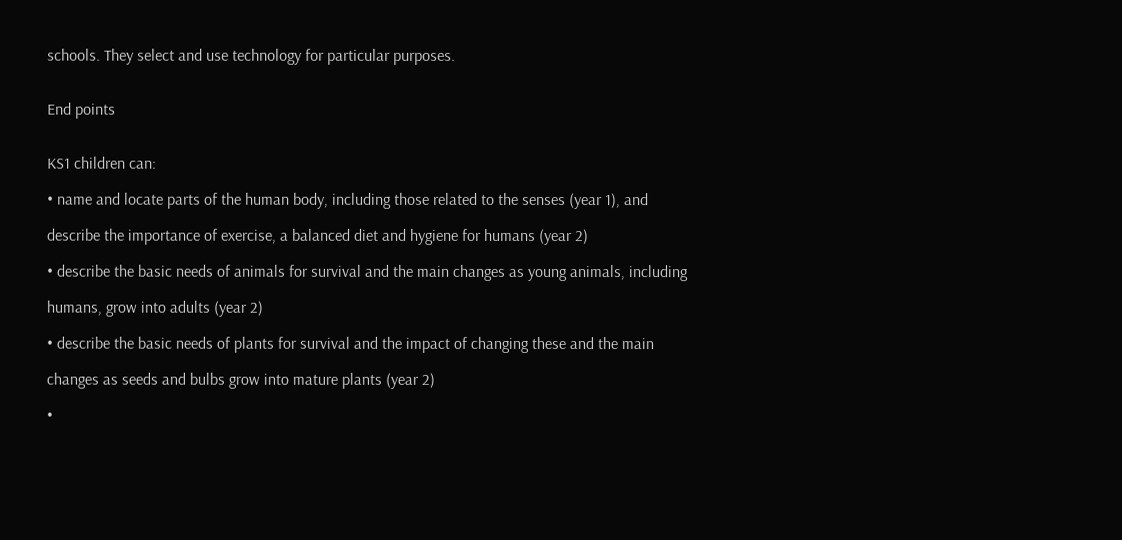schools. They select and use technology for particular purposes.


End points


KS1 children can:

• name and locate parts of the human body, including those related to the senses (year 1), and

describe the importance of exercise, a balanced diet and hygiene for humans (year 2)

• describe the basic needs of animals for survival and the main changes as young animals, including

humans, grow into adults (year 2)

• describe the basic needs of plants for survival and the impact of changing these and the main

changes as seeds and bulbs grow into mature plants (year 2)

•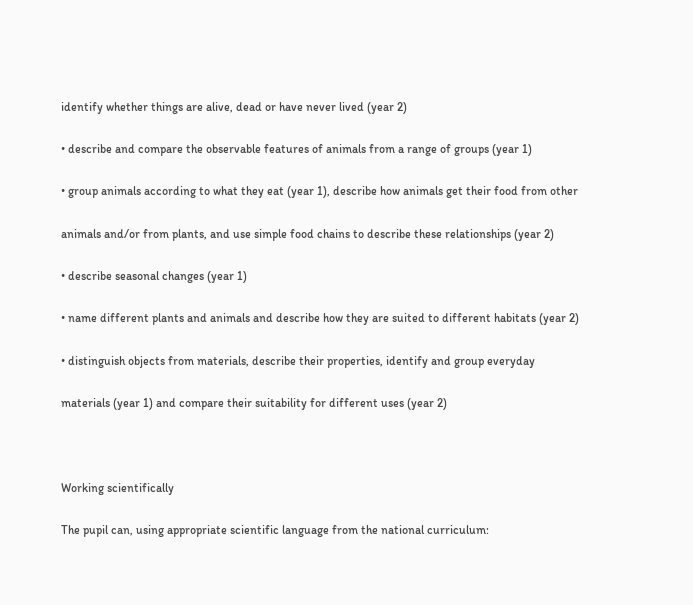identify whether things are alive, dead or have never lived (year 2)

• describe and compare the observable features of animals from a range of groups (year 1)

• group animals according to what they eat (year 1), describe how animals get their food from other

animals and/or from plants, and use simple food chains to describe these relationships (year 2)

• describe seasonal changes (year 1)

• name different plants and animals and describe how they are suited to different habitats (year 2)

• distinguish objects from materials, describe their properties, identify and group everyday

materials (year 1) and compare their suitability for different uses (year 2)



Working scientifically

The pupil can, using appropriate scientific language from the national curriculum: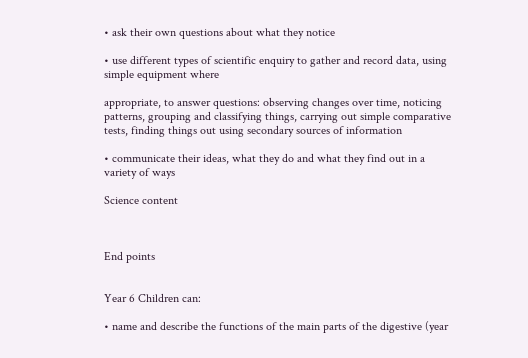• ask their own questions about what they notice

• use different types of scientific enquiry to gather and record data, using simple equipment where

appropriate, to answer questions: observing changes over time, noticing patterns, grouping and classifying things, carrying out simple comparative tests, finding things out using secondary sources of information

• communicate their ideas, what they do and what they find out in a variety of ways

Science content



End points


Year 6 Children can:

• name and describe the functions of the main parts of the digestive (year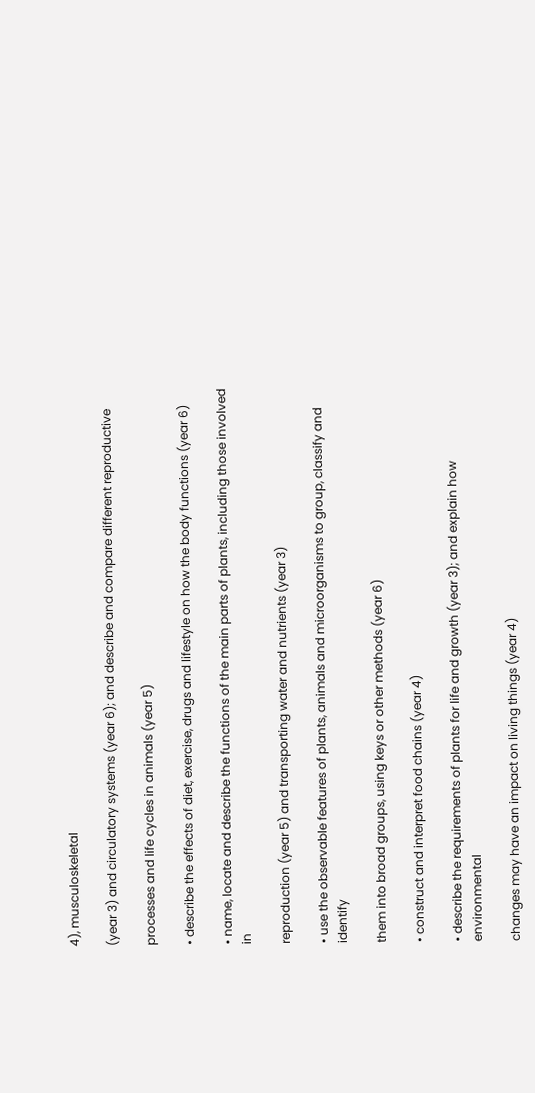4), musculoskeletal

(year 3) and circulatory systems (year 6); and describe and compare different reproductive

processes and life cycles in animals (year 5)

• describe the effects of diet, exercise, drugs and lifestyle on how the body functions (year 6)

• name, locate and describe the functions of the main parts of plants, including those involved in

reproduction (year 5) and transporting water and nutrients (year 3)

• use the observable features of plants, animals and microorganisms to group, classify and identify

them into broad groups, using keys or other methods (year 6)

• construct and interpret food chains (year 4)

• describe the requirements of plants for life and growth (year 3); and explain how environmental

changes may have an impact on living things (year 4)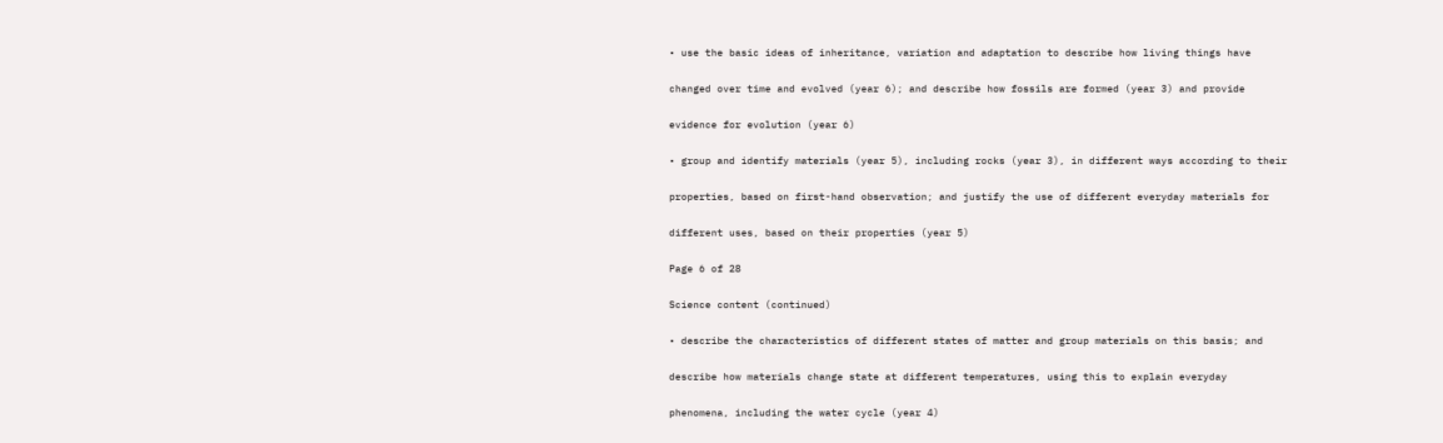• use the basic ideas of inheritance, variation and adaptation to describe how living things have

changed over time and evolved (year 6); and describe how fossils are formed (year 3) and provide

evidence for evolution (year 6)

• group and identify materials (year 5), including rocks (year 3), in different ways according to their

properties, based on first-hand observation; and justify the use of different everyday materials for

different uses, based on their properties (year 5)

Page 6 of 28

Science content (continued)

• describe the characteristics of different states of matter and group materials on this basis; and

describe how materials change state at different temperatures, using this to explain everyday

phenomena, including the water cycle (year 4)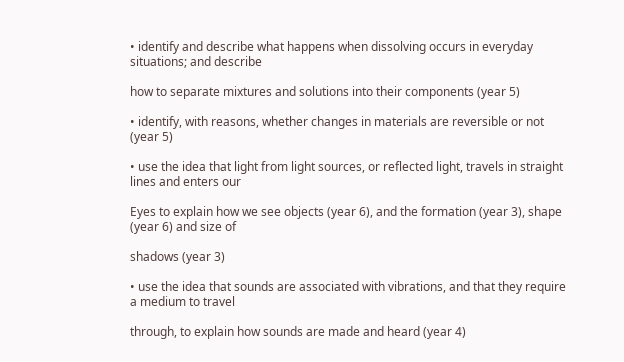• identify and describe what happens when dissolving occurs in everyday situations; and describe

how to separate mixtures and solutions into their components (year 5)

• identify, with reasons, whether changes in materials are reversible or not (year 5)

• use the idea that light from light sources, or reflected light, travels in straight lines and enters our

Eyes to explain how we see objects (year 6), and the formation (year 3), shape (year 6) and size of

shadows (year 3)

• use the idea that sounds are associated with vibrations, and that they require a medium to travel

through, to explain how sounds are made and heard (year 4)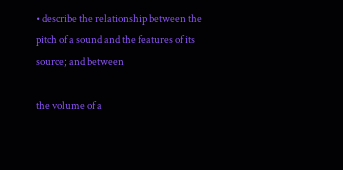• describe the relationship between the pitch of a sound and the features of its source; and between

the volume of a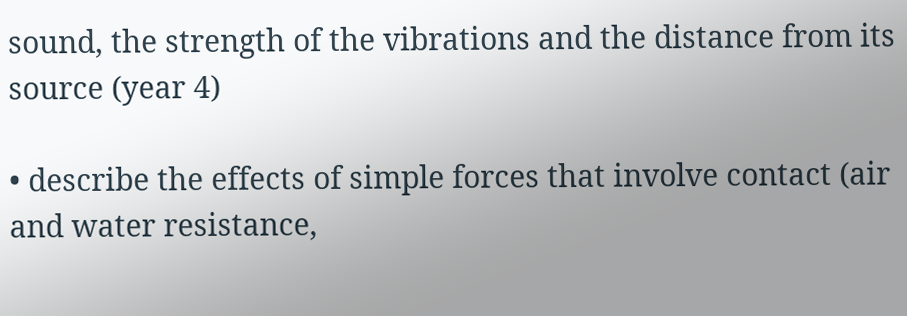sound, the strength of the vibrations and the distance from its source (year 4)

• describe the effects of simple forces that involve contact (air and water resistance,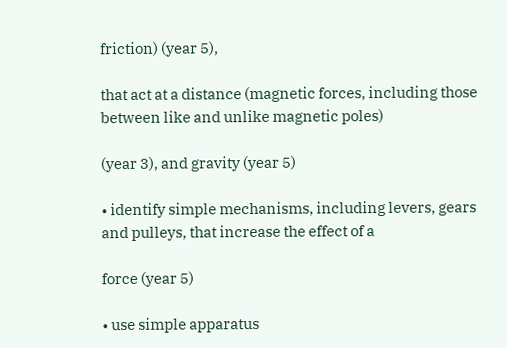friction) (year 5),

that act at a distance (magnetic forces, including those between like and unlike magnetic poles)

(year 3), and gravity (year 5)

• identify simple mechanisms, including levers, gears and pulleys, that increase the effect of a

force (year 5)

• use simple apparatus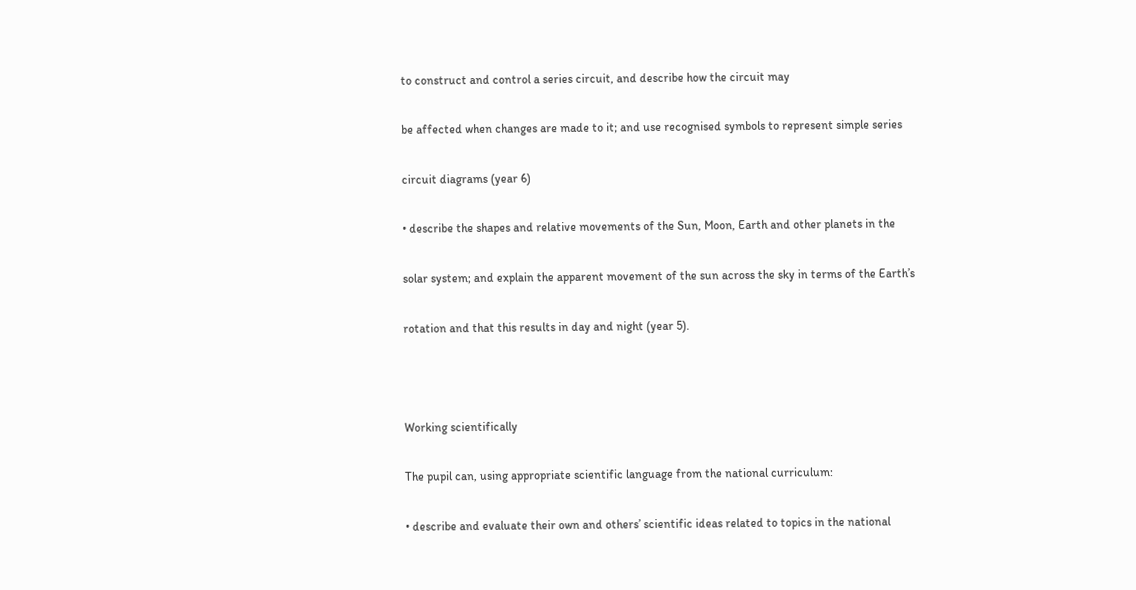to construct and control a series circuit, and describe how the circuit may

be affected when changes are made to it; and use recognised symbols to represent simple series

circuit diagrams (year 6)

• describe the shapes and relative movements of the Sun, Moon, Earth and other planets in the

solar system; and explain the apparent movement of the sun across the sky in terms of the Earth’s

rotation and that this results in day and night (year 5).



Working scientifically

The pupil can, using appropriate scientific language from the national curriculum:

• describe and evaluate their own and others’ scientific ideas related to topics in the national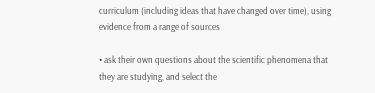curriculum (including ideas that have changed over time), using evidence from a range of sources

• ask their own questions about the scientific phenomena that they are studying, and select the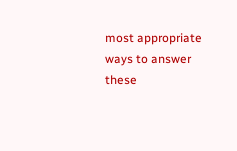most appropriate ways to answer these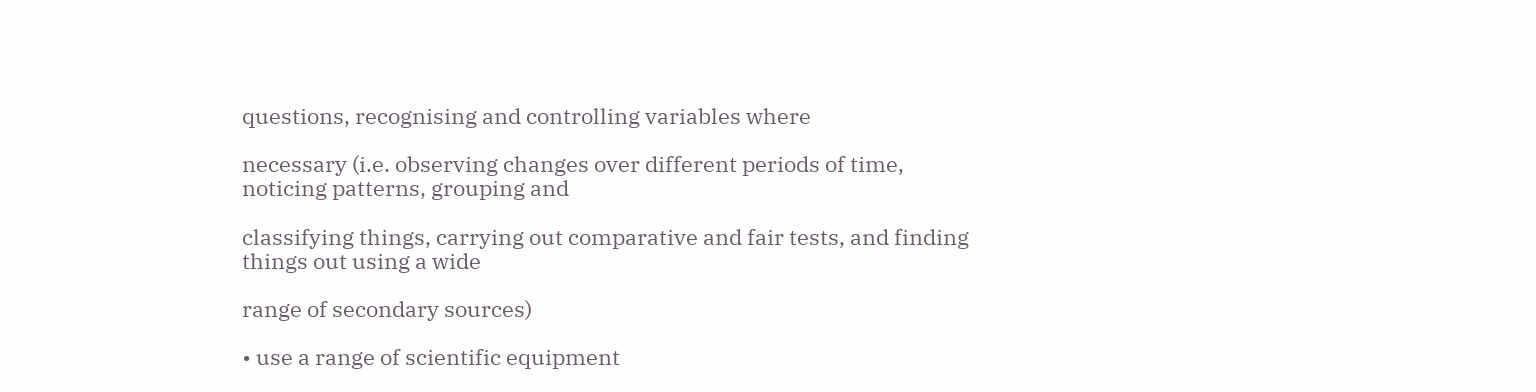questions, recognising and controlling variables where

necessary (i.e. observing changes over different periods of time, noticing patterns, grouping and

classifying things, carrying out comparative and fair tests, and finding things out using a wide

range of secondary sources)

• use a range of scientific equipment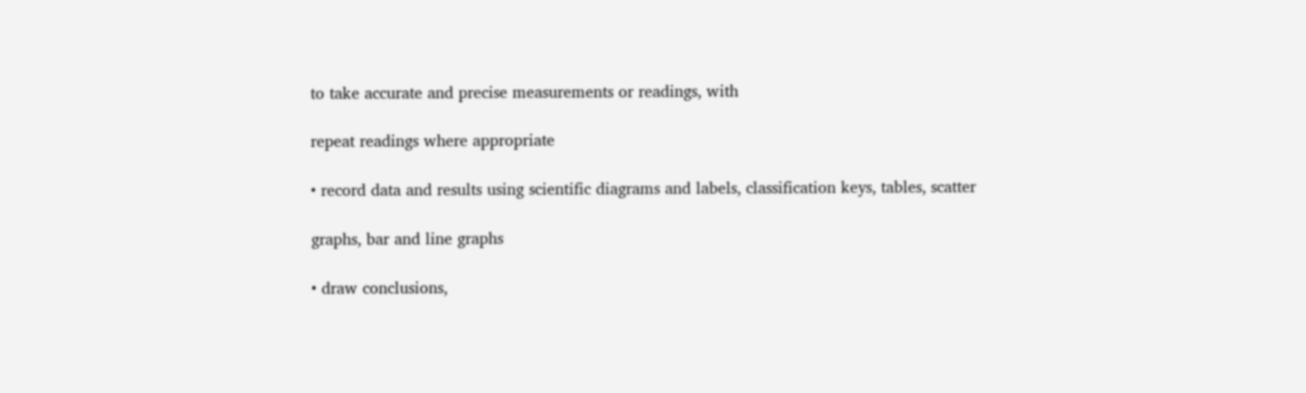to take accurate and precise measurements or readings, with

repeat readings where appropriate

• record data and results using scientific diagrams and labels, classification keys, tables, scatter

graphs, bar and line graphs

• draw conclusions,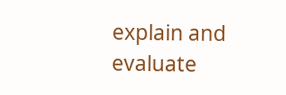explain and evaluate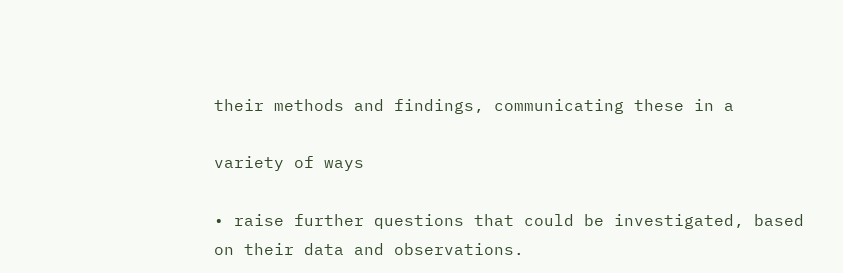their methods and findings, communicating these in a

variety of ways

• raise further questions that could be investigated, based on their data and observations.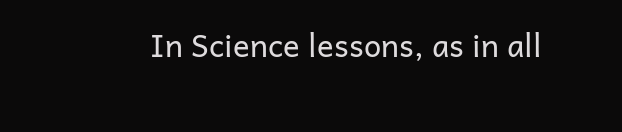In Science lessons, as in all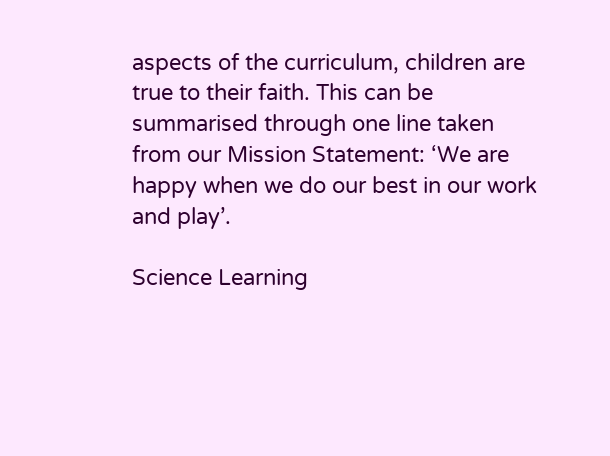aspects of the curriculum, children are true to their faith. This can be summarised through one line taken from our Mission Statement: ‘We are happy when we do our best in our work and play’.

Science Learning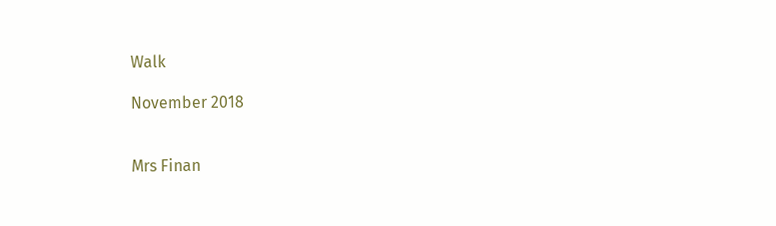Walk

November 2018


Mrs Finan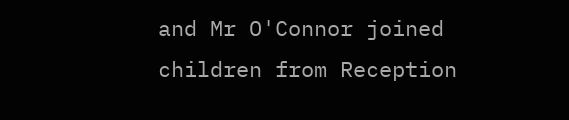and Mr O'Connor joined children from Reception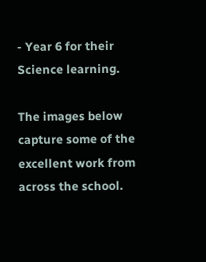- Year 6 for their Science learning.

The images below capture some of the excellent work from across the school.